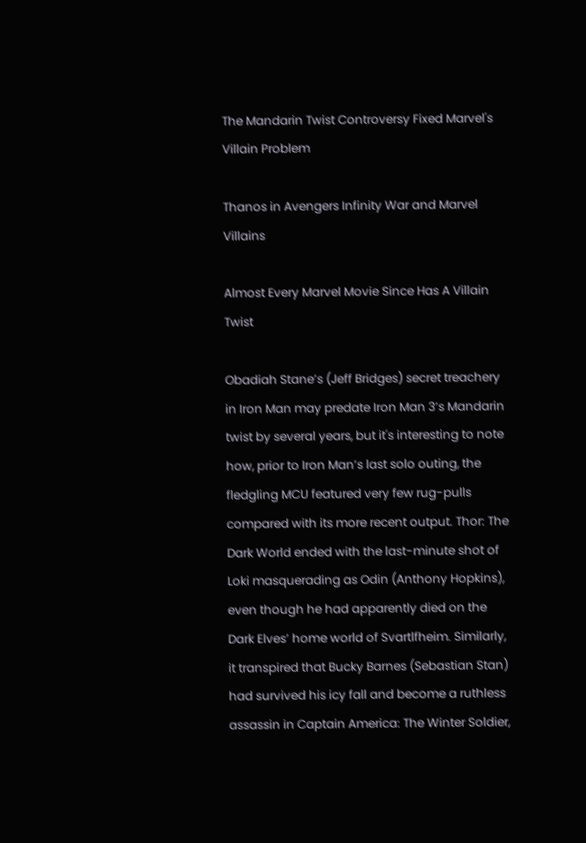The Mandarin Twist Controversy Fixed Marvel's Villain Problem

Thanos in Avengers Infinity War and Marvel Villains

Almost Every Marvel Movie Since Has A Villain Twist

Obadiah Stane’s (Jeff Bridges) secret treachery in Iron Man may predate Iron Man 3’s Mandarin twist by several years, but it's interesting to note how, prior to Iron Man’s last solo outing, the fledgling MCU featured very few rug-pulls compared with its more recent output. Thor: The Dark World ended with the last-minute shot of Loki masquerading as Odin (Anthony Hopkins), even though he had apparently died on the Dark Elves’ home world of Svartlfheim. Similarly, it transpired that Bucky Barnes (Sebastian Stan) had survived his icy fall and become a ruthless assassin in Captain America: The Winter Soldier,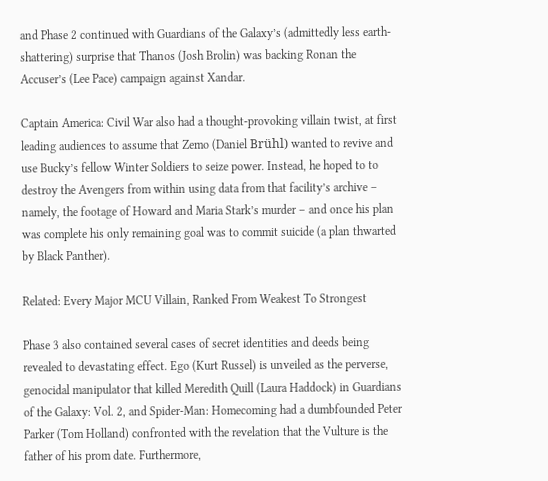and Phase 2 continued with Guardians of the Galaxy’s (admittedly less earth-shattering) surprise that Thanos (Josh Brolin) was backing Ronan the Accuser’s (Lee Pace) campaign against Xandar.

Captain America: Civil War also had a thought-provoking villain twist, at first leading audiences to assume that Zemo (Daniel Brühl) wanted to revive and use Bucky’s fellow Winter Soldiers to seize power. Instead, he hoped to to destroy the Avengers from within using data from that facility’s archive – namely, the footage of Howard and Maria Stark’s murder – and once his plan was complete his only remaining goal was to commit suicide (a plan thwarted by Black Panther).

Related: Every Major MCU Villain, Ranked From Weakest To Strongest

Phase 3 also contained several cases of secret identities and deeds being revealed to devastating effect. Ego (Kurt Russel) is unveiled as the perverse, genocidal manipulator that killed Meredith Quill (Laura Haddock) in Guardians of the Galaxy: Vol. 2, and Spider-Man: Homecoming had a dumbfounded Peter Parker (Tom Holland) confronted with the revelation that the Vulture is the father of his prom date. Furthermore,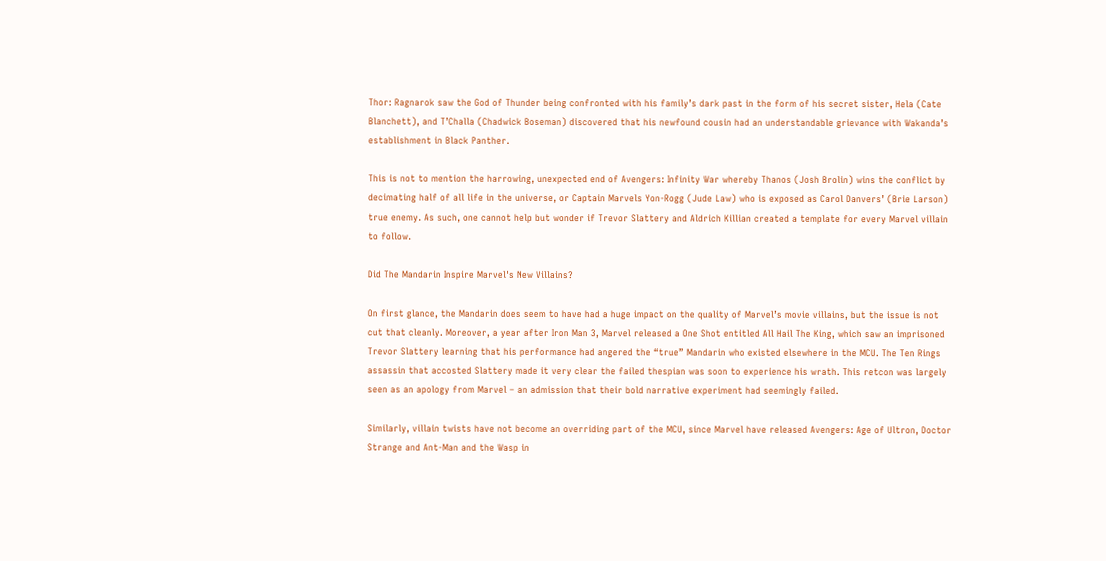Thor: Ragnarok saw the God of Thunder being confronted with his family’s dark past in the form of his secret sister, Hela (Cate Blanchett), and T’Challa (Chadwick Boseman) discovered that his newfound cousin had an understandable grievance with Wakanda’s establishment in Black Panther.

This is not to mention the harrowing, unexpected end of Avengers: Infinity War whereby Thanos (Josh Brolin) wins the conflict by decimating half of all life in the universe, or Captain Marvels Yon-Rogg (Jude Law) who is exposed as Carol Danvers’ (Brie Larson) true enemy. As such, one cannot help but wonder if Trevor Slattery and Aldrich Killian created a template for every Marvel villain to follow.

Did The Mandarin Inspire Marvel's New Villains?

On first glance, the Mandarin does seem to have had a huge impact on the quality of Marvel’s movie villains, but the issue is not cut that cleanly. Moreover, a year after Iron Man 3, Marvel released a One Shot entitled All Hail The King, which saw an imprisoned Trevor Slattery learning that his performance had angered the “true” Mandarin who existed elsewhere in the MCU. The Ten Rings assassin that accosted Slattery made it very clear the failed thespian was soon to experience his wrath. This retcon was largely seen as an apology from Marvel – an admission that their bold narrative experiment had seemingly failed.

Similarly, villain twists have not become an overriding part of the MCU, since Marvel have released Avengers: Age of Ultron, Doctor Strange and Ant-Man and the Wasp in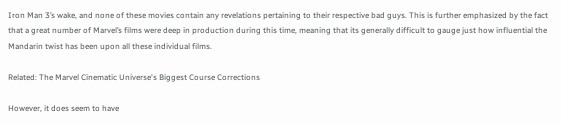Iron Man 3’s wake, and none of these movies contain any revelations pertaining to their respective bad guys. This is further emphasized by the fact that a great number of Marvel’s films were deep in production during this time, meaning that its generally difficult to gauge just how influential the Mandarin twist has been upon all these individual films.

Related: The Marvel Cinematic Universe's Biggest Course Corrections

However, it does seem to have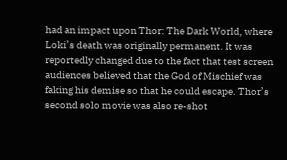had an impact upon Thor: The Dark World, where Loki’s death was originally permanent. It was reportedly changed due to the fact that test screen audiences believed that the God of Mischief was faking his demise so that he could escape. Thor’s second solo movie was also re-shot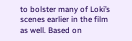to bolster many of Loki’s scenes earlier in the film as well. Based on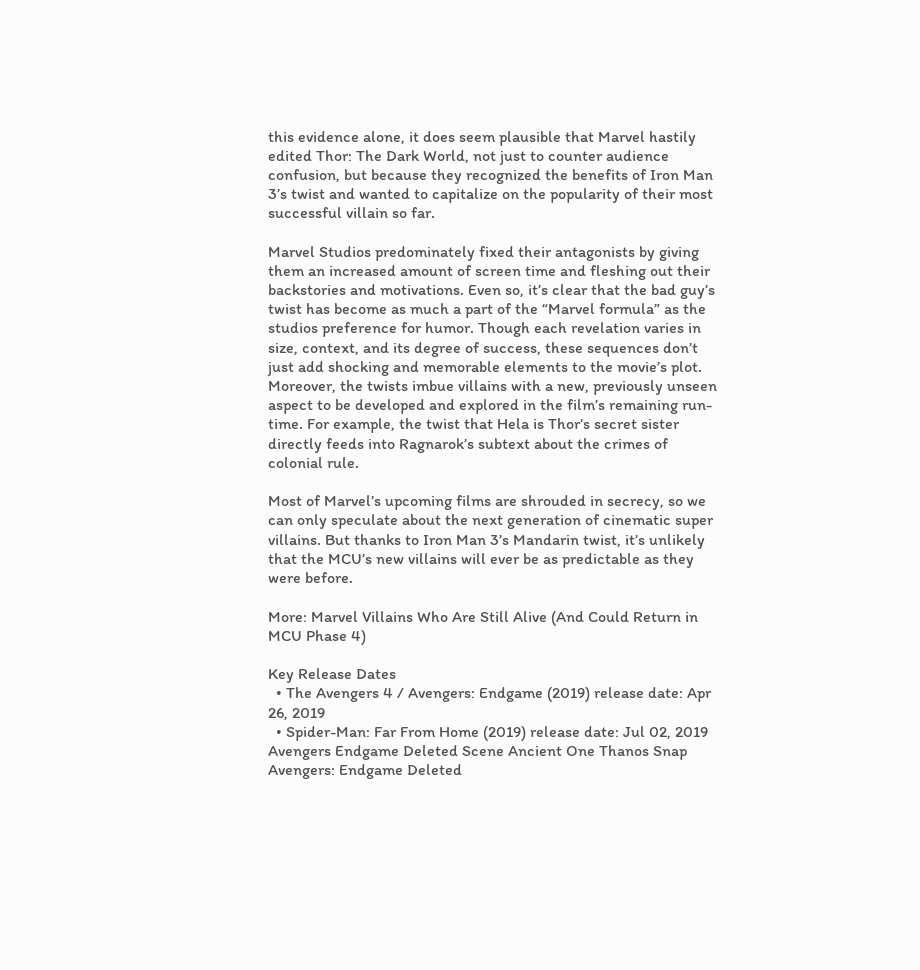this evidence alone, it does seem plausible that Marvel hastily edited Thor: The Dark World, not just to counter audience confusion, but because they recognized the benefits of Iron Man 3’s twist and wanted to capitalize on the popularity of their most successful villain so far.

Marvel Studios predominately fixed their antagonists by giving them an increased amount of screen time and fleshing out their backstories and motivations. Even so, it’s clear that the bad guy’s twist has become as much a part of the “Marvel formula” as the studios preference for humor. Though each revelation varies in size, context, and its degree of success, these sequences don’t just add shocking and memorable elements to the movie’s plot. Moreover, the twists imbue villains with a new, previously unseen aspect to be developed and explored in the film’s remaining run-time. For example, the twist that Hela is Thor’s secret sister directly feeds into Ragnarok’s subtext about the crimes of colonial rule.

Most of Marvel’s upcoming films are shrouded in secrecy, so we can only speculate about the next generation of cinematic super villains. But thanks to Iron Man 3’s Mandarin twist, it’s unlikely that the MCU’s new villains will ever be as predictable as they were before.

More: Marvel Villains Who Are Still Alive (And Could Return in MCU Phase 4)

Key Release Dates
  • The Avengers 4 / Avengers: Endgame (2019) release date: Apr 26, 2019
  • Spider-Man: Far From Home (2019) release date: Jul 02, 2019
Avengers Endgame Deleted Scene Ancient One Thanos Snap
Avengers: Endgame Deleted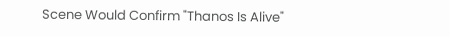Scene Would Confirm "Thanos Is Alive"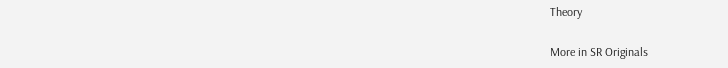Theory

More in SR Originals